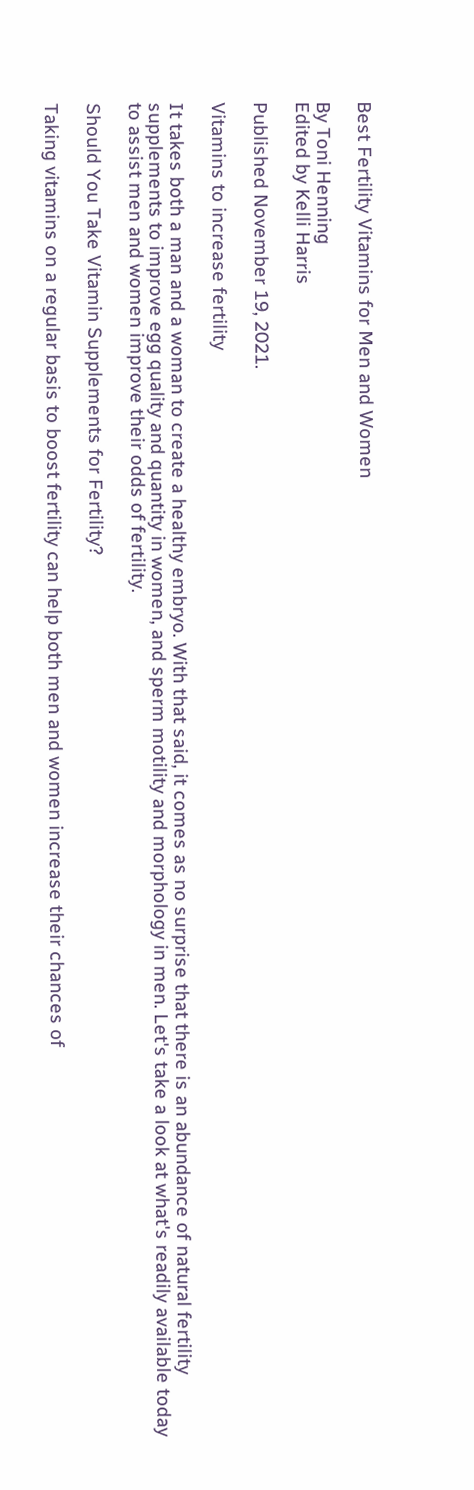Best Fertility Vitamins for Men and Women

By Toni Henning
Edited by Kelli Harris

Published November 19, 2021.

Vitamins to increase fertility

It takes both a man and a woman to create a healthy embryo. With that said, it comes as no surprise that there is an abundance of natural fertility supplements to improve egg quality and quantity in women, and sperm motility and morphology in men. Let's take a look at what's readily available today to assist men and women improve their odds of fertility.

Should You Take Vitamin Supplements for Fertility?

Taking vitamins on a regular basis to boost fertility can help both men and women increase their chances of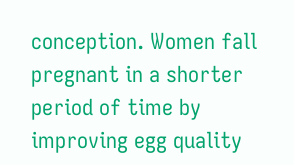conception. Women fall pregnant in a shorter period of time by improving egg quality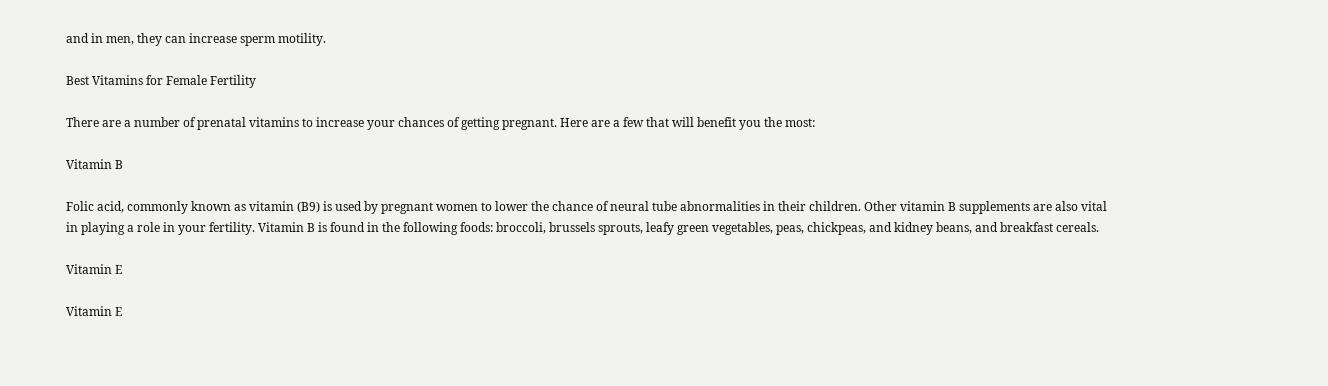and in men, they can increase sperm motility.

Best Vitamins for Female Fertility

There are a number of prenatal vitamins to increase your chances of getting pregnant. Here are a few that will benefit you the most:

Vitamin B

Folic acid, commonly known as vitamin (B9) is used by pregnant women to lower the chance of neural tube abnormalities in their children. Other vitamin B supplements are also vital in playing a role in your fertility. Vitamin B is found in the following foods: broccoli, brussels sprouts, leafy green vegetables, peas, chickpeas, and kidney beans, and breakfast cereals.

Vitamin E

Vitamin E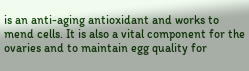is an anti-aging antioxidant and works to mend cells. It is also a vital component for the ovaries and to maintain egg quality for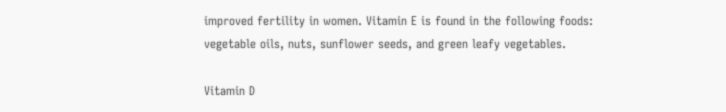improved fertility in women. Vitamin E is found in the following foods: vegetable oils, nuts, sunflower seeds, and green leafy vegetables.

Vitamin D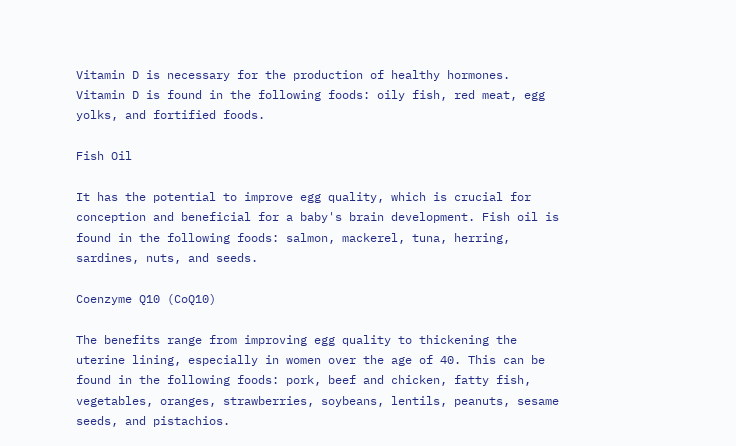Vitamin D is necessary for the production of healthy hormones. Vitamin D is found in the following foods: oily fish, red meat, egg yolks, and fortified foods.

Fish Oil

It has the potential to improve egg quality, which is crucial for conception and beneficial for a baby's brain development. Fish oil is found in the following foods: salmon, mackerel, tuna, herring, sardines, nuts, and seeds.

Coenzyme Q10 (CoQ10)

The benefits range from improving egg quality to thickening the uterine lining, especially in women over the age of 40. This can be found in the following foods: pork, beef and chicken, fatty fish, vegetables, oranges, strawberries, soybeans, lentils, peanuts, sesame seeds, and pistachios.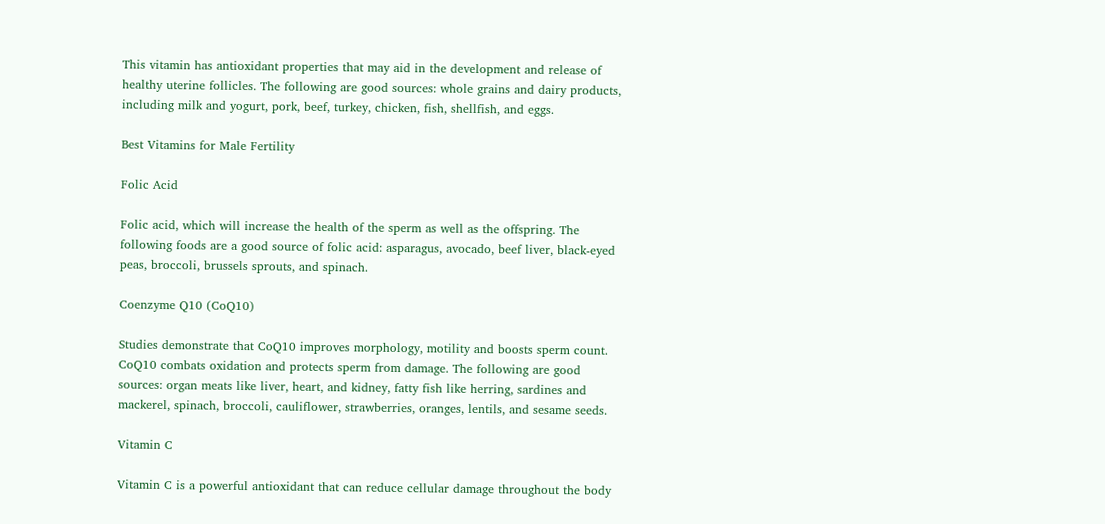This vitamin has antioxidant properties that may aid in the development and release of healthy uterine follicles. The following are good sources: whole grains and dairy products, including milk and yogurt, pork, beef, turkey, chicken, fish, shellfish, and eggs.

Best Vitamins for Male Fertility

Folic Acid

Folic acid, which will increase the health of the sperm as well as the offspring. The following foods are a good source of folic acid: asparagus, avocado, beef liver, black-eyed peas, broccoli, brussels sprouts, and spinach.

Coenzyme Q10 (CoQ10)

Studies demonstrate that CoQ10 improves morphology, motility and boosts sperm count. CoQ10 combats oxidation and protects sperm from damage. The following are good sources: organ meats like liver, heart, and kidney, fatty fish like herring, sardines and mackerel, spinach, broccoli, cauliflower, strawberries, oranges, lentils, and sesame seeds.

Vitamin C

Vitamin C is a powerful antioxidant that can reduce cellular damage throughout the body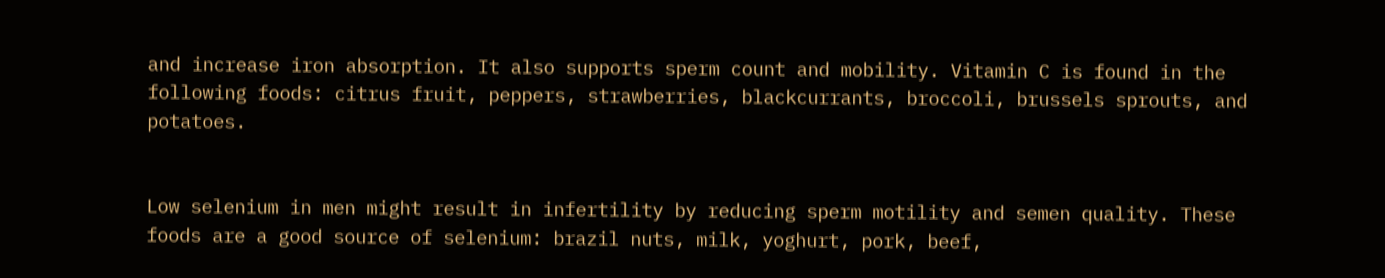and increase iron absorption. It also supports sperm count and mobility. Vitamin C is found in the following foods: citrus fruit, peppers, strawberries, blackcurrants, broccoli, brussels sprouts, and potatoes.


Low selenium in men might result in infertility by reducing sperm motility and semen quality. These foods are a good source of selenium: brazil nuts, milk, yoghurt, pork, beef,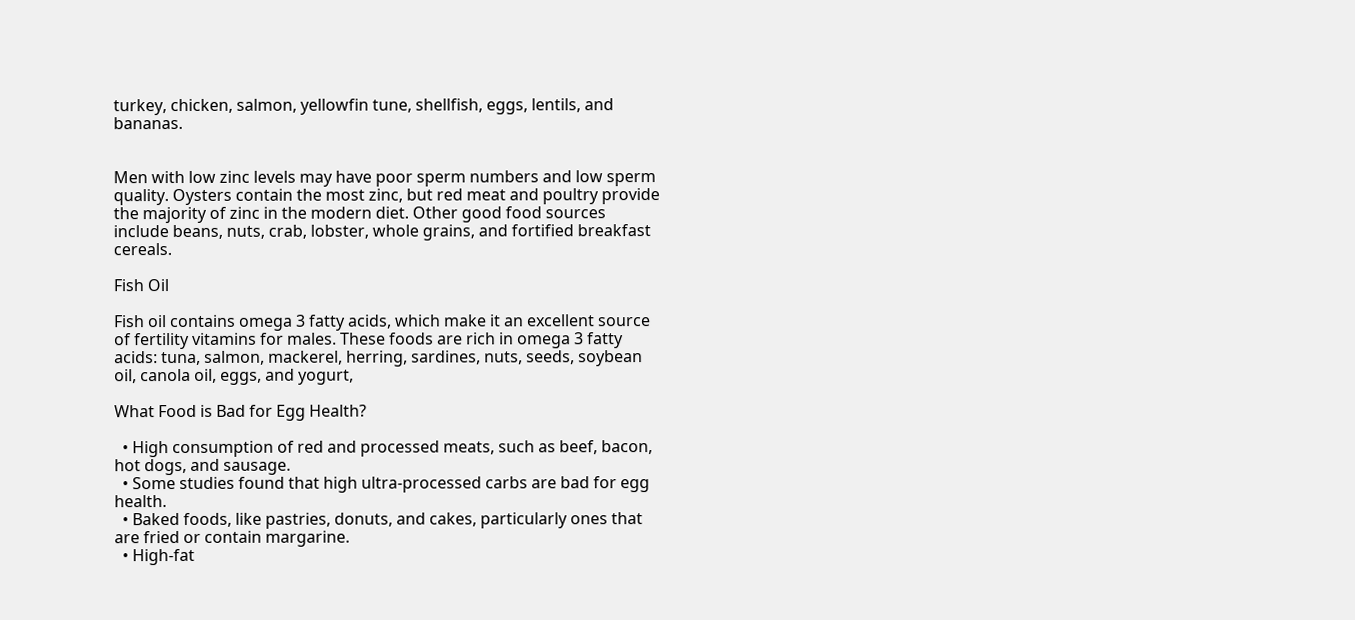turkey, chicken, salmon, yellowfin tune, shellfish, eggs, lentils, and bananas.


Men with low zinc levels may have poor sperm numbers and low sperm quality. Oysters contain the most zinc, but red meat and poultry provide the majority of zinc in the modern diet. Other good food sources include beans, nuts, crab, lobster, whole grains, and fortified breakfast cereals.

Fish Oil

Fish oil contains omega 3 fatty acids, which make it an excellent source of fertility vitamins for males. These foods are rich in omega 3 fatty acids: tuna, salmon, mackerel, herring, sardines, nuts, seeds, soybean oil, canola oil, eggs, and yogurt,

What Food is Bad for Egg Health?

  • High consumption of red and processed meats, such as beef, bacon, hot dogs, and sausage.
  • Some studies found that high ultra-processed carbs are bad for egg health.
  • Baked foods, like pastries, donuts, and cakes, particularly ones that are fried or contain margarine.
  • High-fat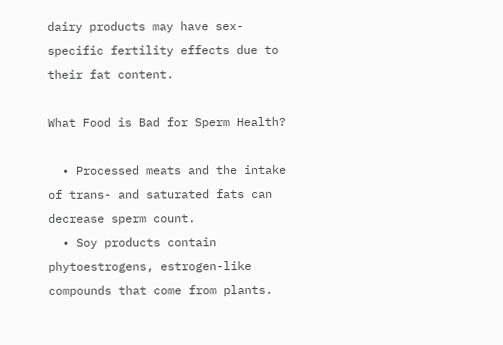dairy products may have sex-specific fertility effects due to their fat content.

What Food is Bad for Sperm Health?

  • Processed meats and the intake of trans- and saturated fats can decrease sperm count.
  • Soy products contain phytoestrogens, estrogen-like compounds that come from plants.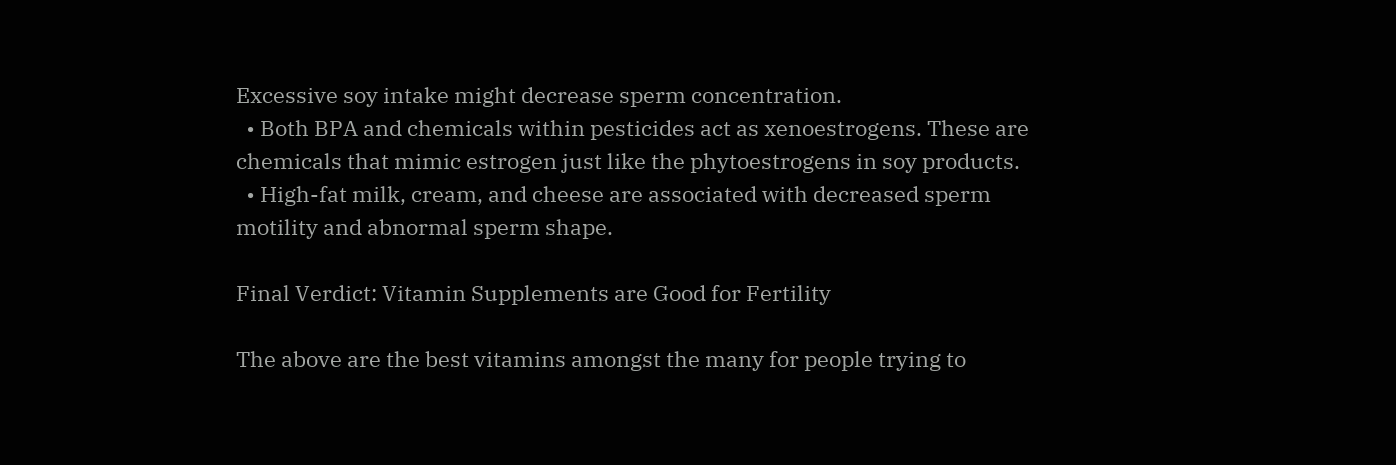Excessive soy intake might decrease sperm concentration.
  • Both BPA and chemicals within pesticides act as xenoestrogens. These are chemicals that mimic estrogen just like the phytoestrogens in soy products.
  • High-fat milk, cream, and cheese are associated with decreased sperm motility and abnormal sperm shape.

Final Verdict: Vitamin Supplements are Good for Fertility

The above are the best vitamins amongst the many for people trying to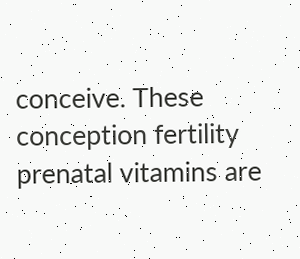conceive. These conception fertility prenatal vitamins are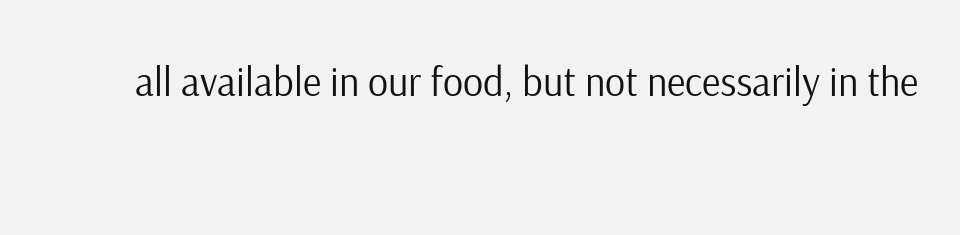all available in our food, but not necessarily in the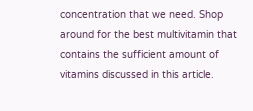concentration that we need. Shop around for the best multivitamin that contains the sufficient amount of vitamins discussed in this article.